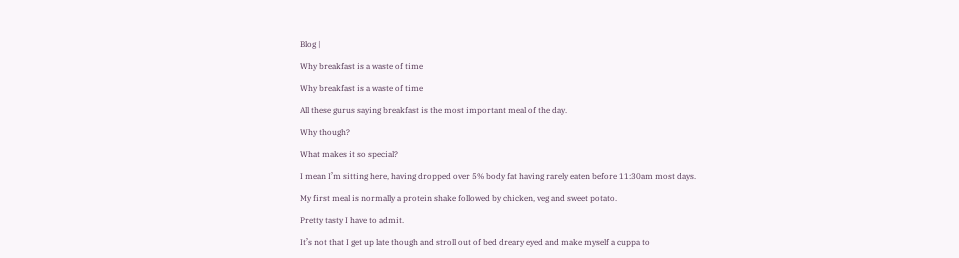Blog |

Why breakfast is a waste of time

Why breakfast is a waste of time

All these gurus saying breakfast is the most important meal of the day.

Why though?

What makes it so special?

I mean I’m sitting here, having dropped over 5% body fat having rarely eaten before 11:30am most days.

My first meal is normally a protein shake followed by chicken, veg and sweet potato.

Pretty tasty I have to admit.

It’s not that I get up late though and stroll out of bed dreary eyed and make myself a cuppa to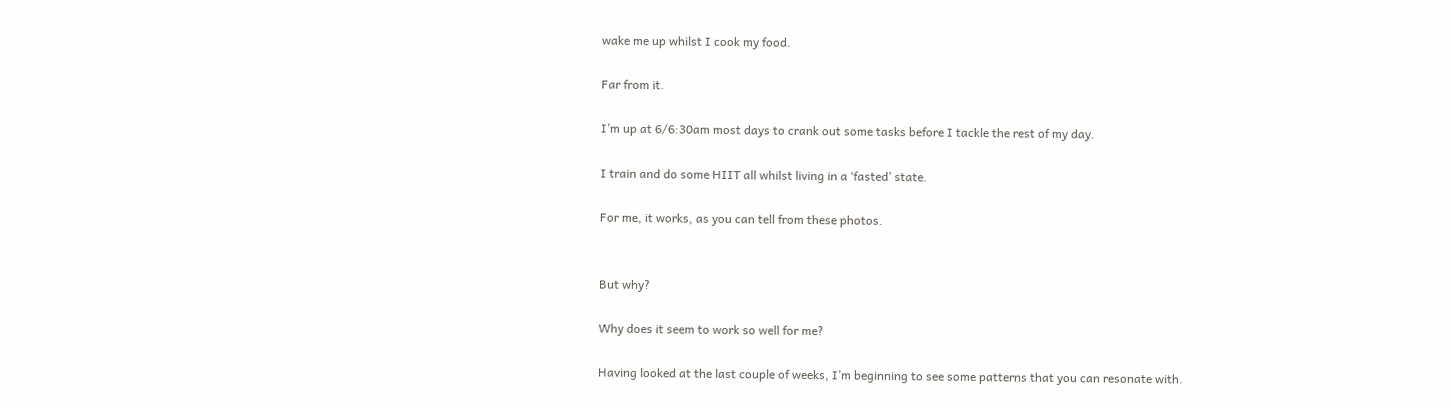wake me up whilst I cook my food.

Far from it.

I’m up at 6/6:30am most days to crank out some tasks before I tackle the rest of my day.

I train and do some HIIT all whilst living in a ‘fasted’ state.

For me, it works, as you can tell from these photos.


But why?

Why does it seem to work so well for me?

Having looked at the last couple of weeks, I’m beginning to see some patterns that you can resonate with.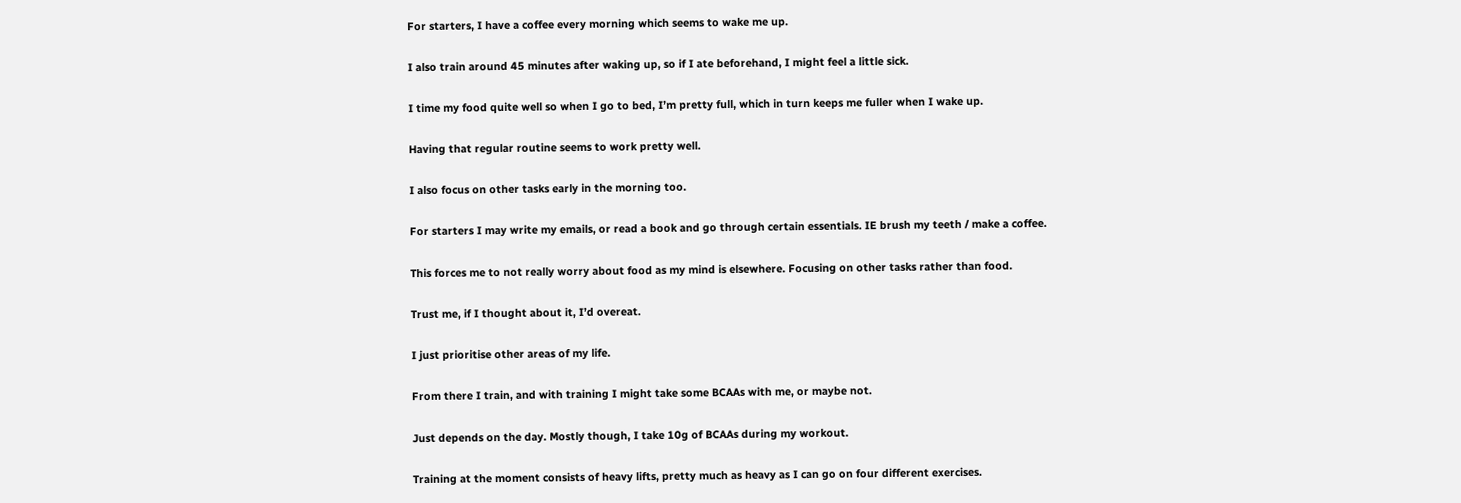For starters, I have a coffee every morning which seems to wake me up.

I also train around 45 minutes after waking up, so if I ate beforehand, I might feel a little sick.

I time my food quite well so when I go to bed, I’m pretty full, which in turn keeps me fuller when I wake up.

Having that regular routine seems to work pretty well.

I also focus on other tasks early in the morning too.

For starters I may write my emails, or read a book and go through certain essentials. IE brush my teeth / make a coffee.

This forces me to not really worry about food as my mind is elsewhere. Focusing on other tasks rather than food.

Trust me, if I thought about it, I’d overeat.

I just prioritise other areas of my life.

From there I train, and with training I might take some BCAAs with me, or maybe not.

Just depends on the day. Mostly though, I take 10g of BCAAs during my workout.

Training at the moment consists of heavy lifts, pretty much as heavy as I can go on four different exercises.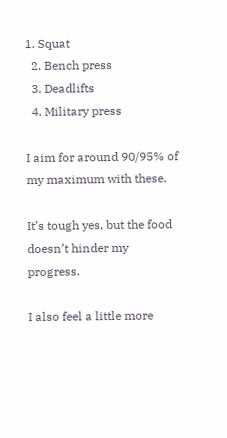1. Squat
  2. Bench press
  3. Deadlifts
  4. Military press

I aim for around 90/95% of my maximum with these.

It’s tough yes, but the food doesn’t hinder my progress.

I also feel a little more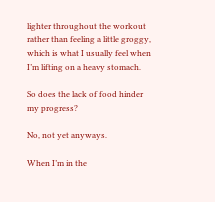lighter throughout the workout rather than feeling a little groggy, which is what I usually feel when I’m lifting on a heavy stomach.

So does the lack of food hinder my progress?

No, not yet anyways.

When I’m in the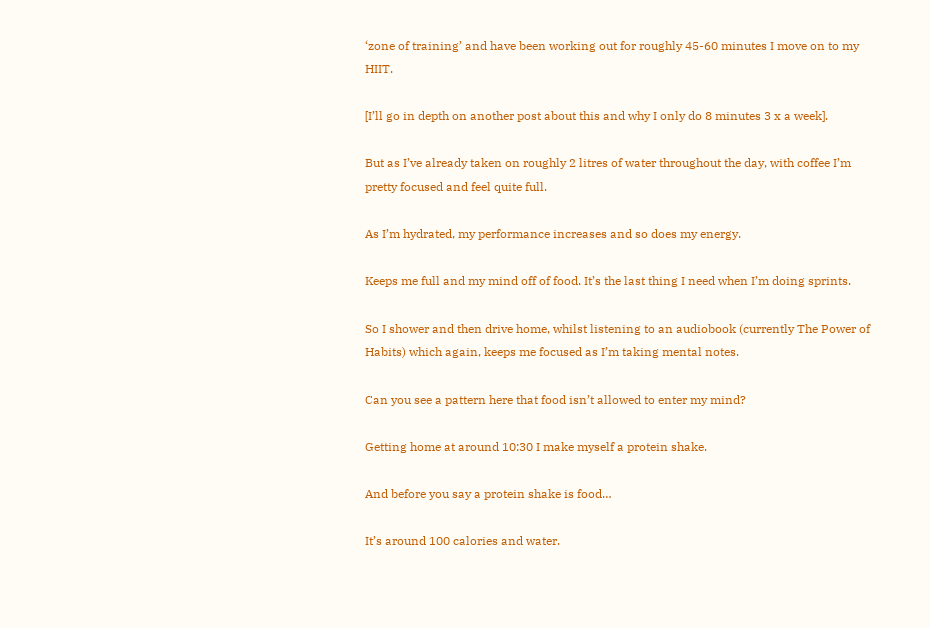‘zone of training’ and have been working out for roughly 45-60 minutes I move on to my HIIT.

[I’ll go in depth on another post about this and why I only do 8 minutes 3 x a week].

But as I’ve already taken on roughly 2 litres of water throughout the day, with coffee I’m pretty focused and feel quite full.

As I’m hydrated, my performance increases and so does my energy.

Keeps me full and my mind off of food. It’s the last thing I need when I’m doing sprints.

So I shower and then drive home, whilst listening to an audiobook (currently The Power of Habits) which again, keeps me focused as I’m taking mental notes.

Can you see a pattern here that food isn’t allowed to enter my mind?

Getting home at around 10:30 I make myself a protein shake.

And before you say a protein shake is food…

It’s around 100 calories and water.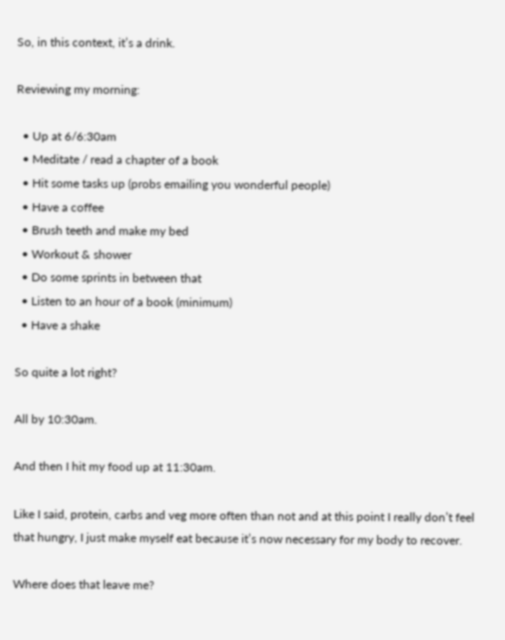So, in this context, it’s a drink.

Reviewing my morning:

  • Up at 6/6:30am
  • Meditate / read a chapter of a book
  • Hit some tasks up (probs emailing you wonderful people)
  • Have a coffee
  • Brush teeth and make my bed
  • Workout & shower
  • Do some sprints in between that
  • Listen to an hour of a book (minimum)
  • Have a shake

So quite a lot right?

All by 10:30am.

And then I hit my food up at 11:30am.

Like I said, protein, carbs and veg more often than not and at this point I really don’t feel that hungry, I just make myself eat because it’s now necessary for my body to recover.

Where does that leave me?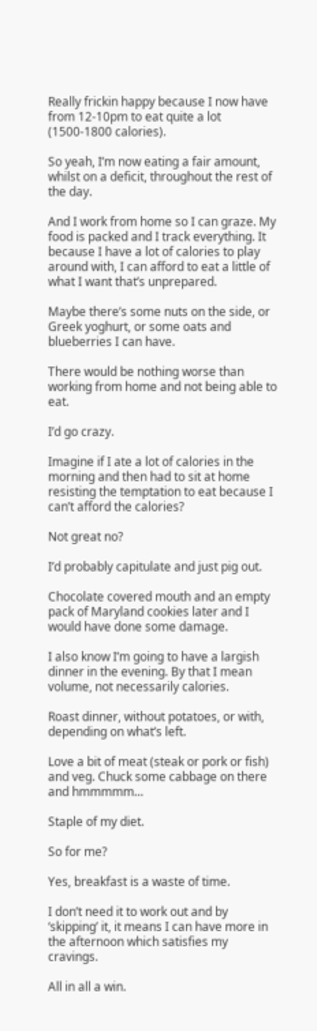Really frickin happy because I now have from 12-10pm to eat quite a lot (1500-1800 calories).

So yeah, I’m now eating a fair amount, whilst on a deficit, throughout the rest of the day.

And I work from home so I can graze. My food is packed and I track everything. It because I have a lot of calories to play around with, I can afford to eat a little of what I want that’s unprepared.

Maybe there’s some nuts on the side, or Greek yoghurt, or some oats and blueberries I can have.

There would be nothing worse than working from home and not being able to eat.

I’d go crazy.

Imagine if I ate a lot of calories in the morning and then had to sit at home resisting the temptation to eat because I can’t afford the calories?

Not great no?

I’d probably capitulate and just pig out.

Chocolate covered mouth and an empty pack of Maryland cookies later and I would have done some damage.

I also know I’m going to have a largish dinner in the evening. By that I mean volume, not necessarily calories.

Roast dinner, without potatoes, or with, depending on what’s left.

Love a bit of meat (steak or pork or fish) and veg. Chuck some cabbage on there and hmmmmm…

Staple of my diet.

So for me?

Yes, breakfast is a waste of time.

I don’t need it to work out and by ‘skipping’ it, it means I can have more in the afternoon which satisfies my cravings.

All in all a win.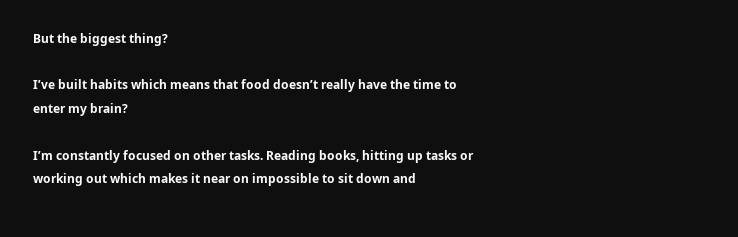But the biggest thing?

I’ve built habits which means that food doesn’t really have the time to enter my brain?

I’m constantly focused on other tasks. Reading books, hitting up tasks or working out which makes it near on impossible to sit down and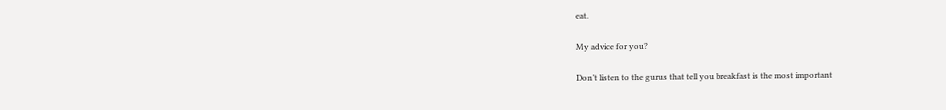eat.

My advice for you?

Don’t listen to the gurus that tell you breakfast is the most important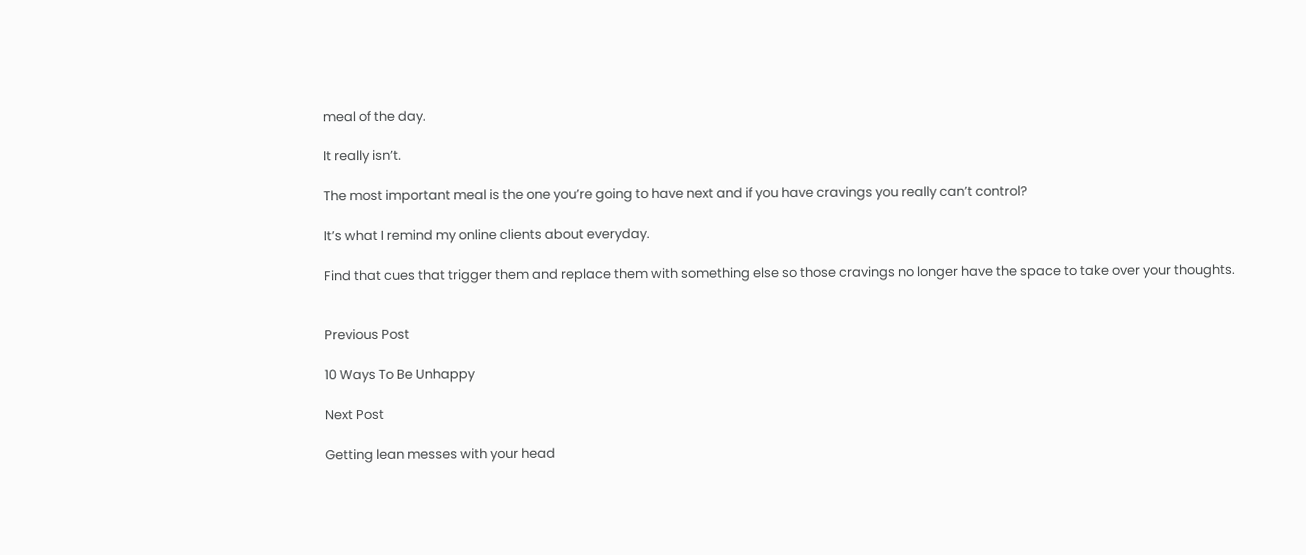meal of the day.

It really isn’t.

The most important meal is the one you’re going to have next and if you have cravings you really can’t control?

It’s what I remind my online clients about everyday.

Find that cues that trigger them and replace them with something else so those cravings no longer have the space to take over your thoughts.


Previous Post

10 Ways To Be Unhappy

Next Post

Getting lean messes with your head